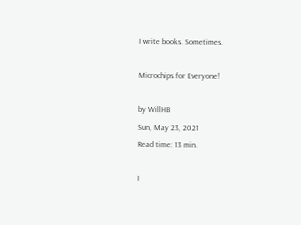I write books. Sometimes.

Microchips for Everyone!

by WillHB
Sun, May 23, 2021
Read time: 13 min.

I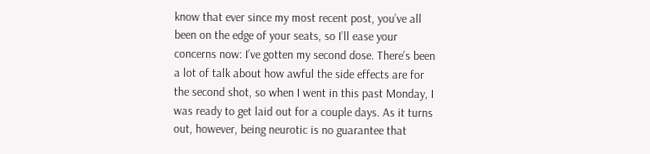know that ever since my most recent post, you’ve all been on the edge of your seats, so I’ll ease your concerns now: I’ve gotten my second dose. There’s been a lot of talk about how awful the side effects are for the second shot, so when I went in this past Monday, I was ready to get laid out for a couple days. As it turns out, however, being neurotic is no guarantee that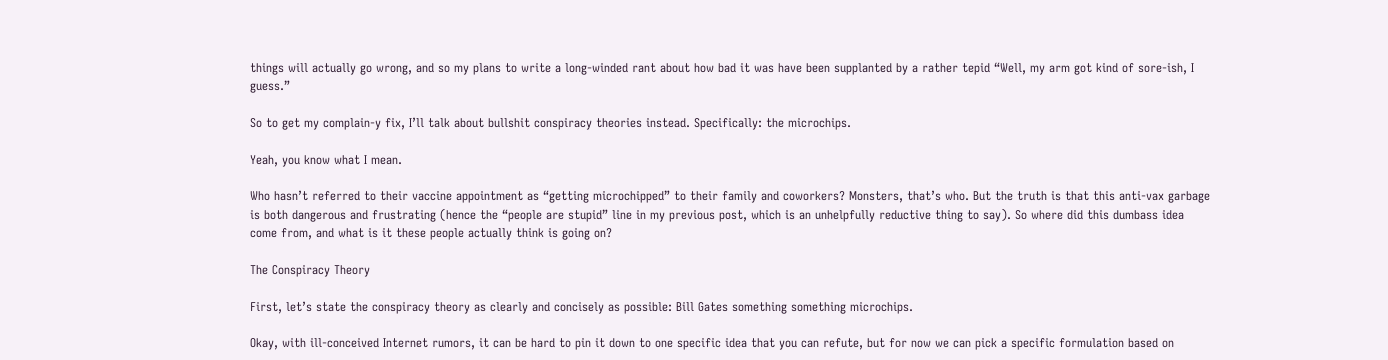things will actually go wrong, and so my plans to write a long-winded rant about how bad it was have been supplanted by a rather tepid “Well, my arm got kind of sore-ish, I guess.”

So to get my complain-y fix, I’ll talk about bullshit conspiracy theories instead. Specifically: the microchips.

Yeah, you know what I mean.

Who hasn’t referred to their vaccine appointment as “getting microchipped” to their family and coworkers? Monsters, that’s who. But the truth is that this anti-vax garbage is both dangerous and frustrating (hence the “people are stupid” line in my previous post, which is an unhelpfully reductive thing to say). So where did this dumbass idea come from, and what is it these people actually think is going on?

The Conspiracy Theory

First, let’s state the conspiracy theory as clearly and concisely as possible: Bill Gates something something microchips.

Okay, with ill-conceived Internet rumors, it can be hard to pin it down to one specific idea that you can refute, but for now we can pick a specific formulation based on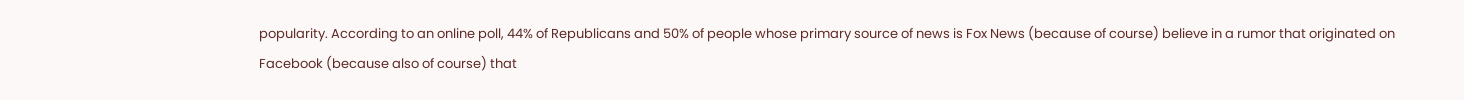popularity. According to an online poll, 44% of Republicans and 50% of people whose primary source of news is Fox News (because of course) believe in a rumor that originated on Facebook (because also of course) that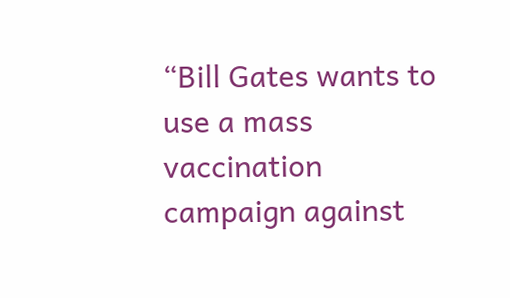“Bill Gates wants to use a mass vaccination campaign against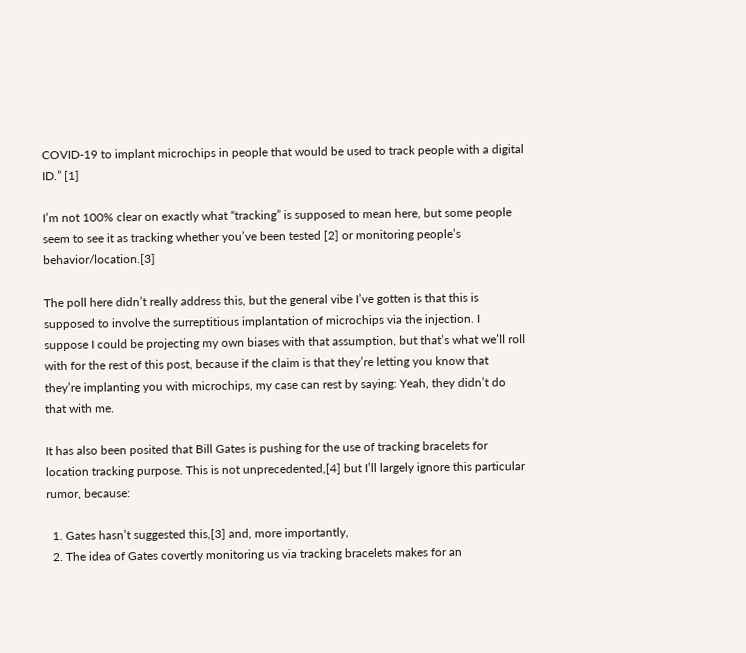COVID-19 to implant microchips in people that would be used to track people with a digital ID.” [1]

I’m not 100% clear on exactly what “tracking” is supposed to mean here, but some people seem to see it as tracking whether you’ve been tested [2] or monitoring people’s behavior/location.[3]

The poll here didn’t really address this, but the general vibe I’ve gotten is that this is supposed to involve the surreptitious implantation of microchips via the injection. I suppose I could be projecting my own biases with that assumption, but that’s what we’ll roll with for the rest of this post, because if the claim is that they’re letting you know that they’re implanting you with microchips, my case can rest by saying: Yeah, they didn’t do that with me.

It has also been posited that Bill Gates is pushing for the use of tracking bracelets for location tracking purpose. This is not unprecedented,[4] but I’ll largely ignore this particular rumor, because:

  1. Gates hasn’t suggested this,[3] and, more importantly,
  2. The idea of Gates covertly monitoring us via tracking bracelets makes for an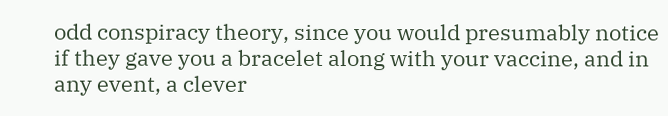odd conspiracy theory, since you would presumably notice if they gave you a bracelet along with your vaccine, and in any event, a clever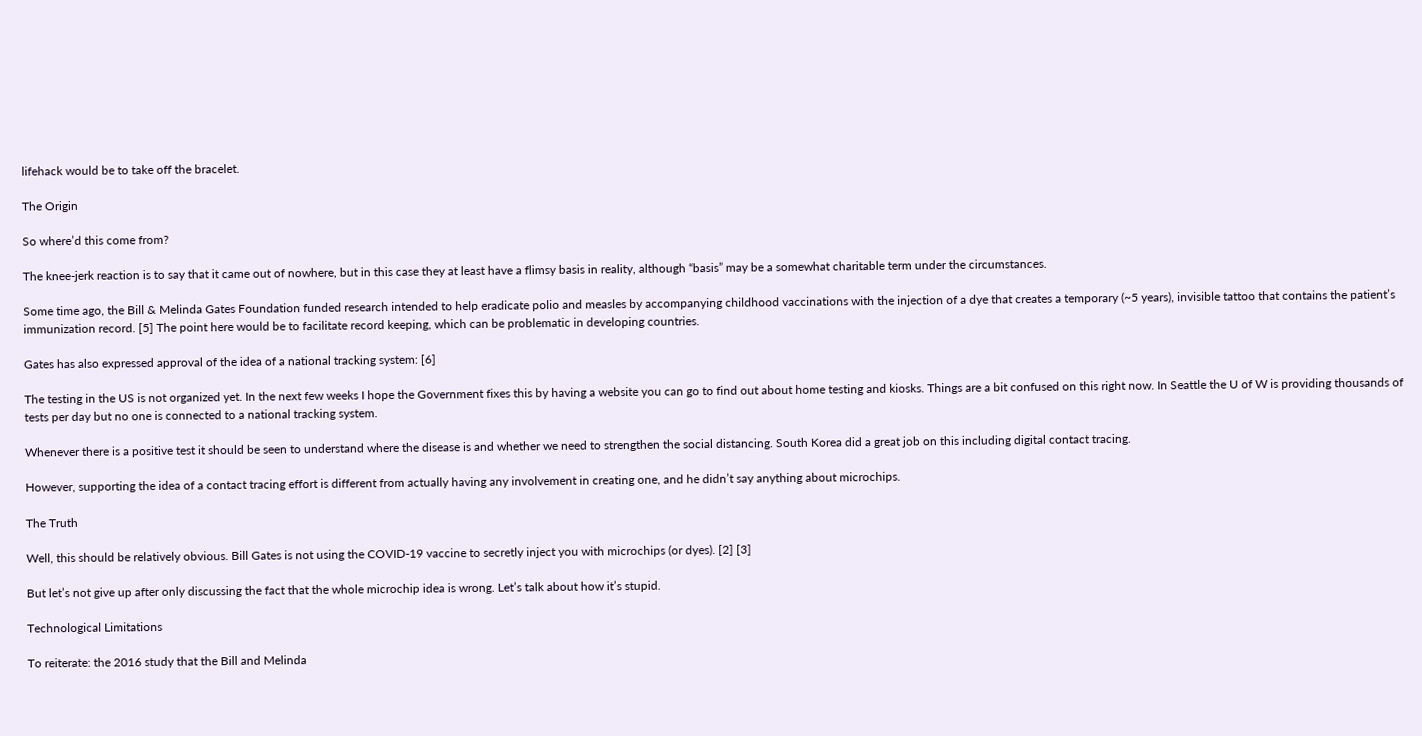lifehack would be to take off the bracelet.

The Origin

So where’d this come from?

The knee-jerk reaction is to say that it came out of nowhere, but in this case they at least have a flimsy basis in reality, although “basis” may be a somewhat charitable term under the circumstances.

Some time ago, the Bill & Melinda Gates Foundation funded research intended to help eradicate polio and measles by accompanying childhood vaccinations with the injection of a dye that creates a temporary (~5 years), invisible tattoo that contains the patient’s immunization record. [5] The point here would be to facilitate record keeping, which can be problematic in developing countries.

Gates has also expressed approval of the idea of a national tracking system: [6]

The testing in the US is not organized yet. In the next few weeks I hope the Government fixes this by having a website you can go to find out about home testing and kiosks. Things are a bit confused on this right now. In Seattle the U of W is providing thousands of tests per day but no one is connected to a national tracking system.

Whenever there is a positive test it should be seen to understand where the disease is and whether we need to strengthen the social distancing. South Korea did a great job on this including digital contact tracing.

However, supporting the idea of a contact tracing effort is different from actually having any involvement in creating one, and he didn’t say anything about microchips.

The Truth

Well, this should be relatively obvious. Bill Gates is not using the COVID-19 vaccine to secretly inject you with microchips (or dyes). [2] [3]

But let’s not give up after only discussing the fact that the whole microchip idea is wrong. Let’s talk about how it’s stupid.

Technological Limitations

To reiterate: the 2016 study that the Bill and Melinda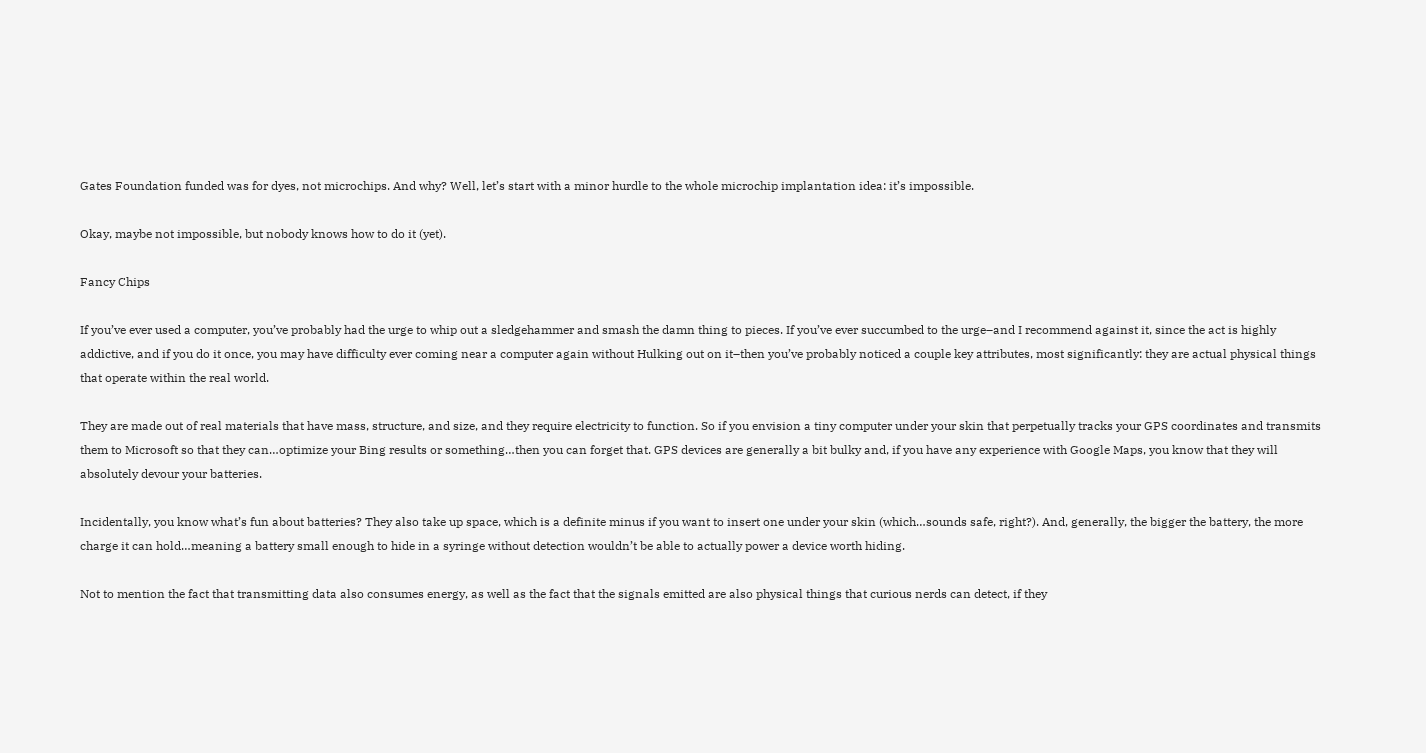Gates Foundation funded was for dyes, not microchips. And why? Well, let’s start with a minor hurdle to the whole microchip implantation idea: it’s impossible.

Okay, maybe not impossible, but nobody knows how to do it (yet).

Fancy Chips

If you’ve ever used a computer, you’ve probably had the urge to whip out a sledgehammer and smash the damn thing to pieces. If you’ve ever succumbed to the urge–and I recommend against it, since the act is highly addictive, and if you do it once, you may have difficulty ever coming near a computer again without Hulking out on it–then you’ve probably noticed a couple key attributes, most significantly: they are actual physical things that operate within the real world.

They are made out of real materials that have mass, structure, and size, and they require electricity to function. So if you envision a tiny computer under your skin that perpetually tracks your GPS coordinates and transmits them to Microsoft so that they can…optimize your Bing results or something…then you can forget that. GPS devices are generally a bit bulky and, if you have any experience with Google Maps, you know that they will absolutely devour your batteries.

Incidentally, you know what’s fun about batteries? They also take up space, which is a definite minus if you want to insert one under your skin (which…sounds safe, right?). And, generally, the bigger the battery, the more charge it can hold…meaning a battery small enough to hide in a syringe without detection wouldn’t be able to actually power a device worth hiding.

Not to mention the fact that transmitting data also consumes energy, as well as the fact that the signals emitted are also physical things that curious nerds can detect, if they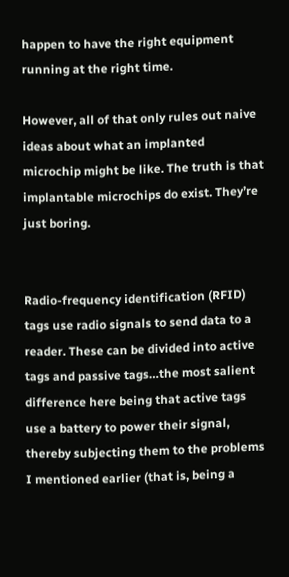happen to have the right equipment running at the right time.

However, all of that only rules out naive ideas about what an implanted microchip might be like. The truth is that implantable microchips do exist. They’re just boring.


Radio-frequency identification (RFID) tags use radio signals to send data to a reader. These can be divided into active tags and passive tags…the most salient difference here being that active tags use a battery to power their signal, thereby subjecting them to the problems I mentioned earlier (that is, being a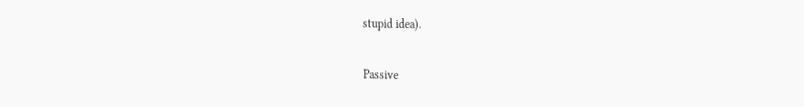stupid idea).

Passive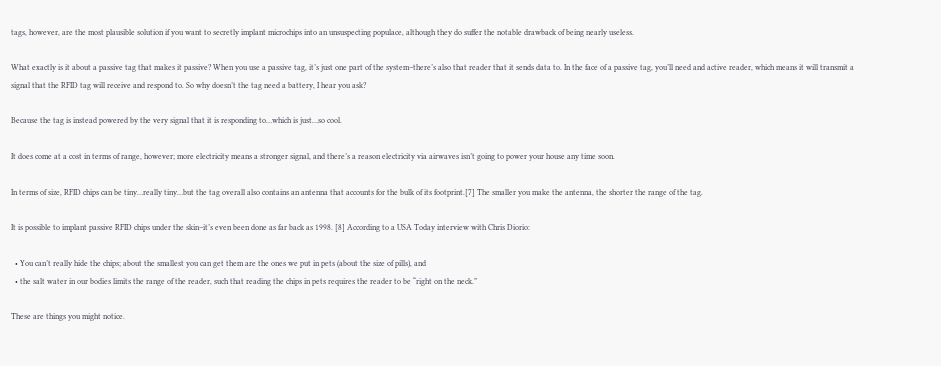tags, however, are the most plausible solution if you want to secretly implant microchips into an unsuspecting populace, although they do suffer the notable drawback of being nearly useless.

What exactly is it about a passive tag that makes it passive? When you use a passive tag, it’s just one part of the system–there’s also that reader that it sends data to. In the face of a passive tag, you’ll need and active reader, which means it will transmit a signal that the RFID tag will receive and respond to. So why doesn’t the tag need a battery, I hear you ask?

Because the tag is instead powered by the very signal that it is responding to…which is just…so cool.

It does come at a cost in terms of range, however; more electricity means a stronger signal, and there’s a reason electricity via airwaves isn’t going to power your house any time soon.

In terms of size, RFID chips can be tiny…really tiny…but the tag overall also contains an antenna that accounts for the bulk of its footprint.[7] The smaller you make the antenna, the shorter the range of the tag.

It is possible to implant passive RFID chips under the skin–it’s even been done as far back as 1998. [8] According to a USA Today interview with Chris Diorio:

  • You can’t really hide the chips; about the smallest you can get them are the ones we put in pets (about the size of pills), and
  • the salt water in our bodies limits the range of the reader, such that reading the chips in pets requires the reader to be “right on the neck.”

These are things you might notice.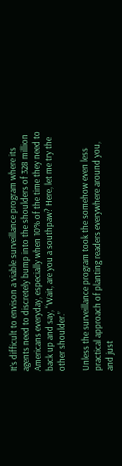It’s difficult to envison a viable surveillance program where its agents need to discretely bump into the shoulders of 328 million Americans everyday, especially when 10% of the time they need to back up and say, “Wait, are you a southpaw? Here, let me try the other shoulder.”

Unless the surveillance program took the somehow even less practical approach of planting readers everywhere around you, and just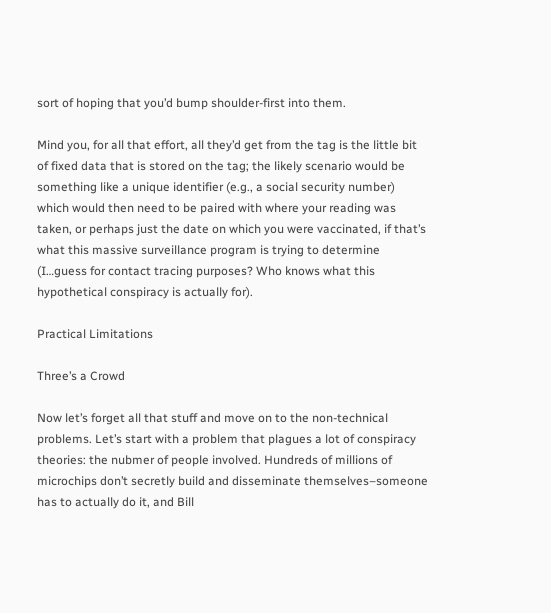sort of hoping that you’d bump shoulder-first into them.

Mind you, for all that effort, all they’d get from the tag is the little bit of fixed data that is stored on the tag; the likely scenario would be something like a unique identifier (e.g., a social security number) which would then need to be paired with where your reading was taken, or perhaps just the date on which you were vaccinated, if that’s what this massive surveillance program is trying to determine (I…guess for contact tracing purposes? Who knows what this hypothetical conspiracy is actually for).

Practical Limitations

Three’s a Crowd

Now let’s forget all that stuff and move on to the non-technical problems. Let’s start with a problem that plagues a lot of conspiracy theories: the nubmer of people involved. Hundreds of millions of microchips don’t secretly build and disseminate themselves–someone has to actually do it, and Bill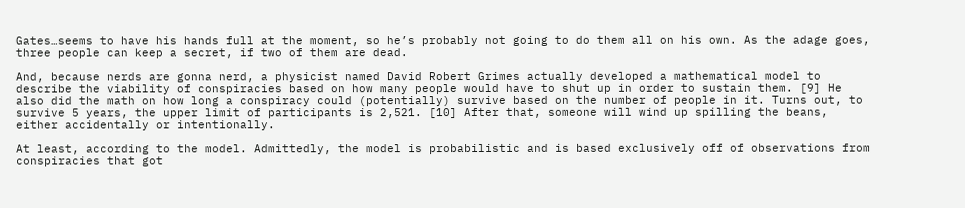Gates…seems to have his hands full at the moment, so he’s probably not going to do them all on his own. As the adage goes, three people can keep a secret, if two of them are dead.

And, because nerds are gonna nerd, a physicist named David Robert Grimes actually developed a mathematical model to describe the viability of conspiracies based on how many people would have to shut up in order to sustain them. [9] He also did the math on how long a conspiracy could (potentially) survive based on the number of people in it. Turns out, to survive 5 years, the upper limit of participants is 2,521. [10] After that, someone will wind up spilling the beans, either accidentally or intentionally.

At least, according to the model. Admittedly, the model is probabilistic and is based exclusively off of observations from conspiracies that got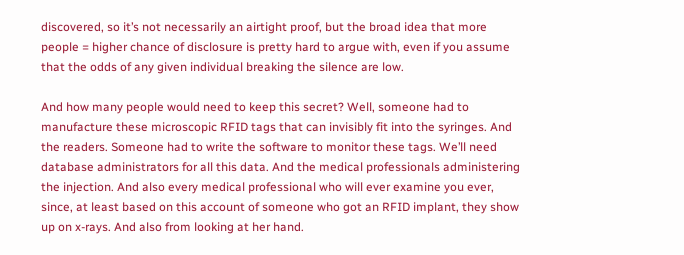discovered, so it’s not necessarily an airtight proof, but the broad idea that more people = higher chance of disclosure is pretty hard to argue with, even if you assume that the odds of any given individual breaking the silence are low.

And how many people would need to keep this secret? Well, someone had to manufacture these microscopic RFID tags that can invisibly fit into the syringes. And the readers. Someone had to write the software to monitor these tags. We’ll need database administrators for all this data. And the medical professionals administering the injection. And also every medical professional who will ever examine you ever, since, at least based on this account of someone who got an RFID implant, they show up on x-rays. And also from looking at her hand.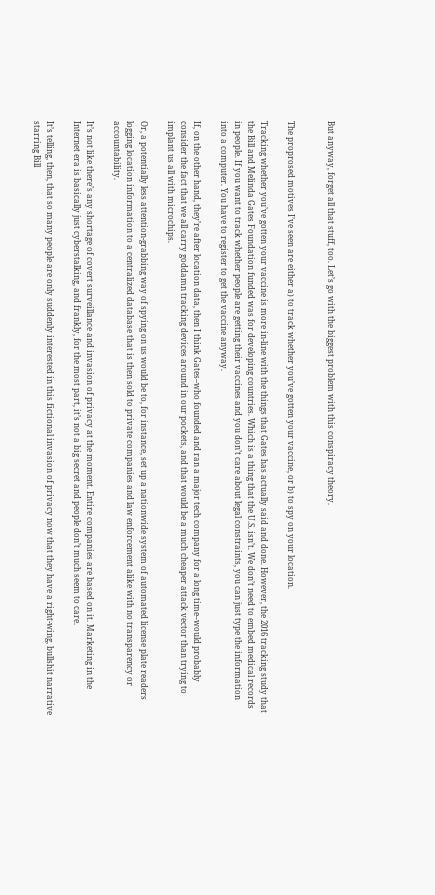But anyway, forget all that stuff, too. Let’s go with the biggest problem with this conspiracy theory.


The proprosed motives I’ve seen are either a) to track whether you’ve gotten your vaccine, or b) to spy on your location.

Tracking whether you’ve gotten your vaccine is more in-line with the things that Gates has actually said and done. However, the 2016 tracking study that the Bill and Melinda Gates Foundation funded was for developing countries. Which is a thing that the U.S. isn’t. We don’t need to embed medical records in people. If you want to track whether people are getting their vaccines and you don’t care about legal constraints, you can just type the information into a computer. You have to register to get the vaccine anyway.

If, on the other hand, they’re after location data, then I think Gates–who founded and ran a major tech company for a long time–would probably consider the fact that we all carry goddamn tracking devices around in our pockets, and that would be a much cheaper attack vector than trying to implant us all with microchips.

Or, a potentially less attention-grabbing way of spying on us would be to, for instance, set up a nationwide system of automated license plate readers logging location information to a centralized database that is then sold to private companies and law enforcement alike with no transparency or accountability.

It’s not like there’s any shortage of covert surveillance and invasion of privacy at the moment. Entire companies are based on it. Marketing in the Internet era is basically just cyberstalking, and frankly, for the most part, it’s not a big secret and people don’t much seem to care.

It’s telling, then, that so many people are only suddenly interested in this fictional invasion of privacy now that they have a right-wing, bullshit narrative starring Bill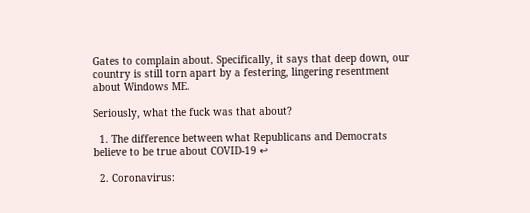Gates to complain about. Specifically, it says that deep down, our country is still torn apart by a festering, lingering resentment about Windows ME.

Seriously, what the fuck was that about?

  1. The difference between what Republicans and Democrats believe to be true about COVID-19 ↩

  2. Coronavirus: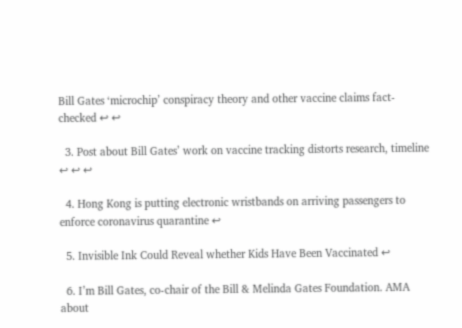Bill Gates ‘microchip’ conspiracy theory and other vaccine claims fact-checked ↩ ↩

  3. Post about Bill Gates’ work on vaccine tracking distorts research, timeline ↩ ↩ ↩

  4. Hong Kong is putting electronic wristbands on arriving passengers to enforce coronavirus quarantine ↩

  5. Invisible Ink Could Reveal whether Kids Have Been Vaccinated ↩

  6. I’m Bill Gates, co-chair of the Bill & Melinda Gates Foundation. AMA about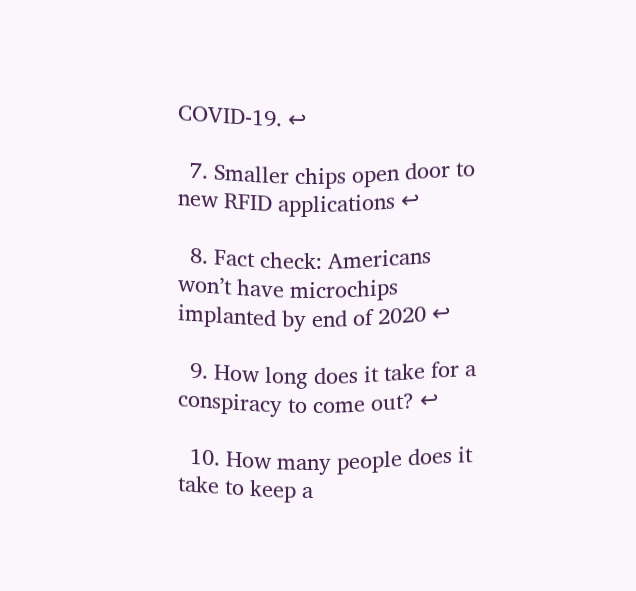COVID-19. ↩

  7. Smaller chips open door to new RFID applications ↩

  8. Fact check: Americans won’t have microchips implanted by end of 2020 ↩

  9. How long does it take for a conspiracy to come out? ↩

  10. How many people does it take to keep a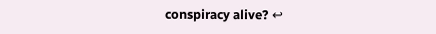conspiracy alive? ↩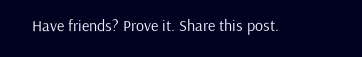Have friends? Prove it. Share this post.